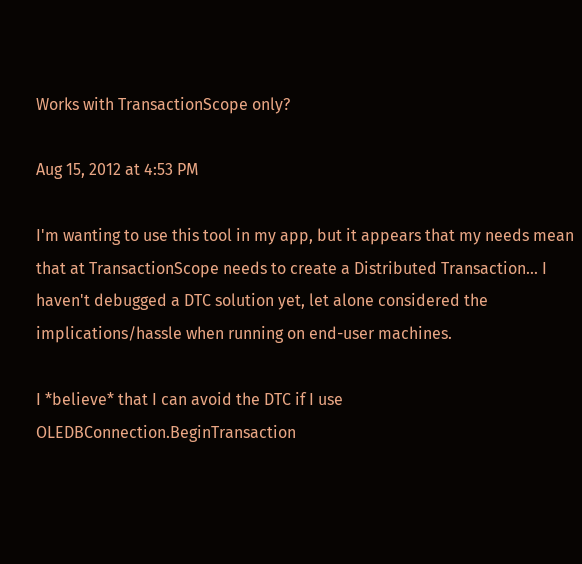Works with TransactionScope only?

Aug 15, 2012 at 4:53 PM

I'm wanting to use this tool in my app, but it appears that my needs mean that at TransactionScope needs to create a Distributed Transaction... I haven't debugged a DTC solution yet, let alone considered the implications/hassle when running on end-user machines.

I *believe* that I can avoid the DTC if I use OLEDBConnection.BeginTransaction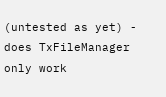(untested as yet) - does TxFileManager only work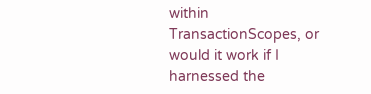within TransactionScopes, or would it work if I harnessed the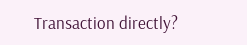Transaction directly?